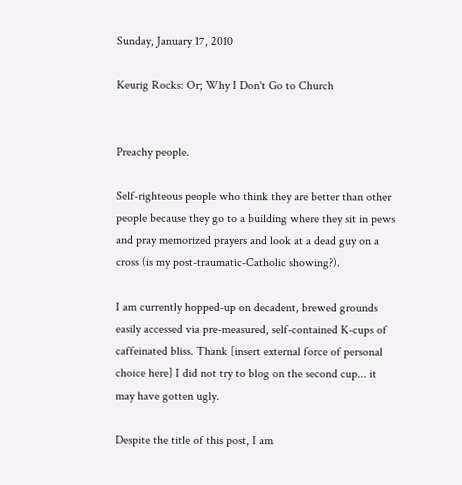Sunday, January 17, 2010

Keurig Rocks: Or; Why I Don't Go to Church


Preachy people.

Self-righteous people who think they are better than other people because they go to a building where they sit in pews and pray memorized prayers and look at a dead guy on a cross (is my post-traumatic-Catholic showing?).

I am currently hopped-up on decadent, brewed grounds easily accessed via pre-measured, self-contained K-cups of caffeinated bliss. Thank [insert external force of personal choice here] I did not try to blog on the second cup... it may have gotten ugly.

Despite the title of this post, I am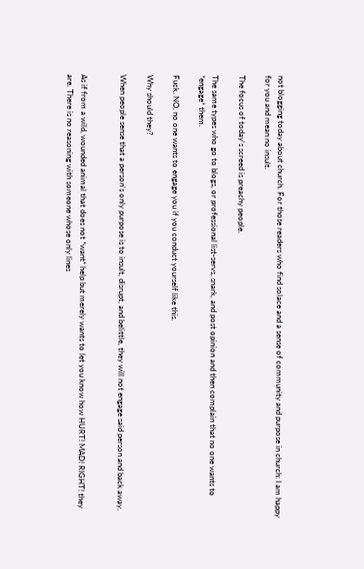not blogging today about church. For those readers who find solace and a sense of community and purpose in church: I am happy for you and mean no insult.

The focus of today's screed is preachy people.

The same types who go to blogs, or professional list-servs, snark, and post opinion and then complain that no one wants to *engage* them.

Fuck. NO, no one wants to engage you if you conduct yourself like this.

Why should they?

When people sense that a person's only purpose is to insult, disrupt, and belittle, they will not engage said person and back away.


As if from a wild, wounded animal that does not *want* help but merely wants to let you know how HURT! MAD! RIGHT! they are. There is no reasoning with someone whose only lines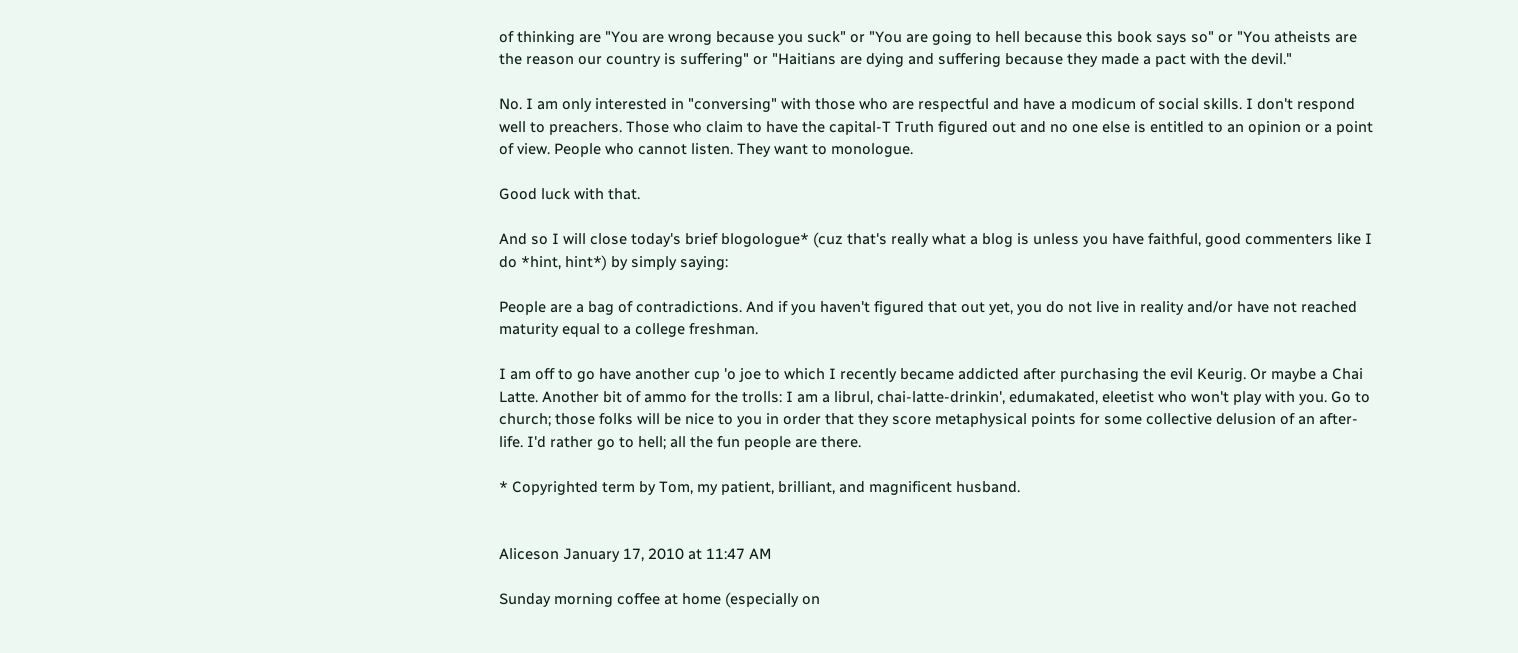of thinking are "You are wrong because you suck" or "You are going to hell because this book says so" or "You atheists are the reason our country is suffering" or "Haitians are dying and suffering because they made a pact with the devil."

No. I am only interested in "conversing" with those who are respectful and have a modicum of social skills. I don't respond well to preachers. Those who claim to have the capital-T Truth figured out and no one else is entitled to an opinion or a point of view. People who cannot listen. They want to monologue.

Good luck with that.

And so I will close today's brief blogologue* (cuz that's really what a blog is unless you have faithful, good commenters like I do *hint, hint*) by simply saying:

People are a bag of contradictions. And if you haven't figured that out yet, you do not live in reality and/or have not reached maturity equal to a college freshman.

I am off to go have another cup 'o joe to which I recently became addicted after purchasing the evil Keurig. Or maybe a Chai Latte. Another bit of ammo for the trolls: I am a librul, chai-latte-drinkin', edumakated, eleetist who won't play with you. Go to church; those folks will be nice to you in order that they score metaphysical points for some collective delusion of an after-life. I'd rather go to hell; all the fun people are there.

* Copyrighted term by Tom, my patient, brilliant, and magnificent husband.


Aliceson January 17, 2010 at 11:47 AM

Sunday morning coffee at home (especially on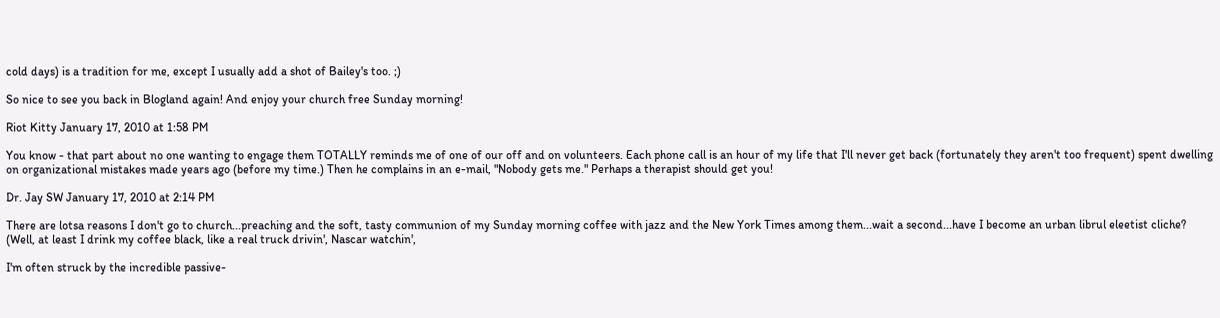cold days) is a tradition for me, except I usually add a shot of Bailey's too. ;)

So nice to see you back in Blogland again! And enjoy your church free Sunday morning!

Riot Kitty January 17, 2010 at 1:58 PM

You know - that part about no one wanting to engage them TOTALLY reminds me of one of our off and on volunteers. Each phone call is an hour of my life that I'll never get back (fortunately they aren't too frequent) spent dwelling on organizational mistakes made years ago (before my time.) Then he complains in an e-mail, "Nobody gets me." Perhaps a therapist should get you!

Dr. Jay SW January 17, 2010 at 2:14 PM

There are lotsa reasons I don't go to church...preaching and the soft, tasty communion of my Sunday morning coffee with jazz and the New York Times among them...wait a second...have I become an urban librul eleetist cliche? (Well, at least I drink my coffee black, like a real truck drivin', Nascar watchin',

I'm often struck by the incredible passive-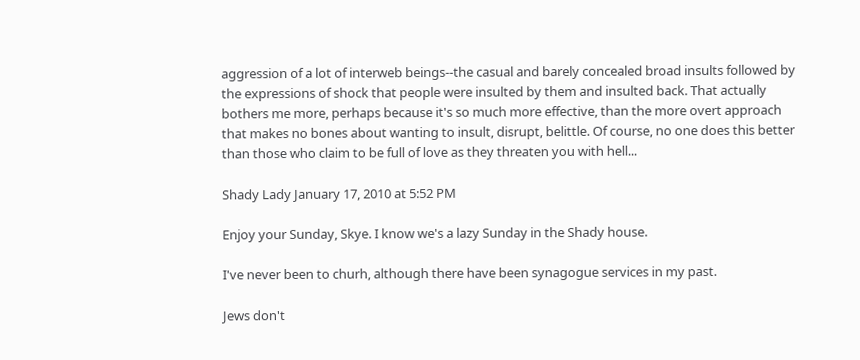aggression of a lot of interweb beings--the casual and barely concealed broad insults followed by the expressions of shock that people were insulted by them and insulted back. That actually bothers me more, perhaps because it's so much more effective, than the more overt approach that makes no bones about wanting to insult, disrupt, belittle. Of course, no one does this better than those who claim to be full of love as they threaten you with hell...

Shady Lady January 17, 2010 at 5:52 PM

Enjoy your Sunday, Skye. I know we's a lazy Sunday in the Shady house.

I've never been to churh, although there have been synagogue services in my past.

Jews don't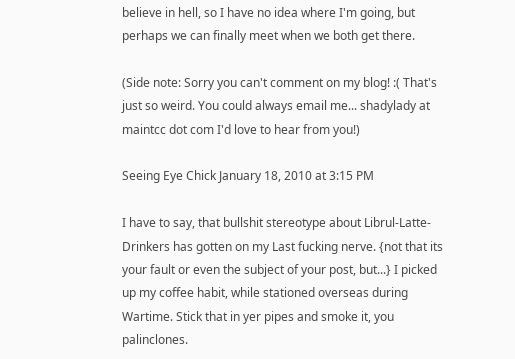believe in hell, so I have no idea where I'm going, but perhaps we can finally meet when we both get there.

(Side note: Sorry you can't comment on my blog! :( That's just so weird. You could always email me... shadylady at maintcc dot com I'd love to hear from you!)

Seeing Eye Chick January 18, 2010 at 3:15 PM

I have to say, that bullshit stereotype about Librul-Latte-Drinkers has gotten on my Last fucking nerve. {not that its your fault or even the subject of your post, but...} I picked up my coffee habit, while stationed overseas during Wartime. Stick that in yer pipes and smoke it, you palinclones.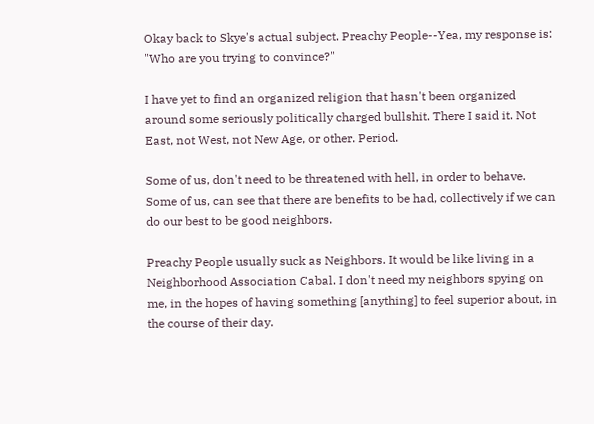Okay back to Skye's actual subject. Preachy People--Yea, my response is: "Who are you trying to convince?"

I have yet to find an organized religion that hasn't been organized around some seriously politically charged bullshit. There I said it. Not East, not West, not New Age, or other. Period.

Some of us, don't need to be threatened with hell, in order to behave. Some of us, can see that there are benefits to be had, collectively if we can do our best to be good neighbors.

Preachy People usually suck as Neighbors. It would be like living in a Neighborhood Association Cabal. I don't need my neighbors spying on me, in the hopes of having something [anything] to feel superior about, in the course of their day.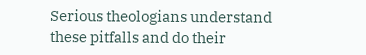Serious theologians understand these pitfalls and do their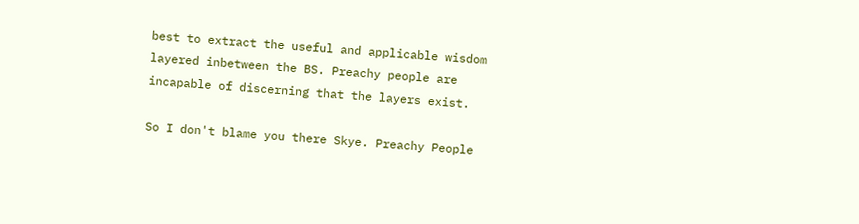best to extract the useful and applicable wisdom layered inbetween the BS. Preachy people are incapable of discerning that the layers exist.

So I don't blame you there Skye. Preachy People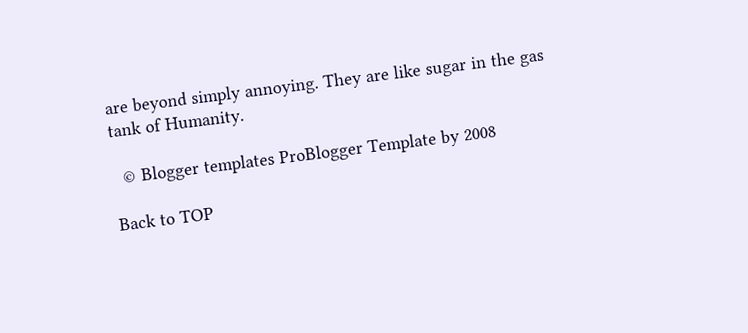are beyond simply annoying. They are like sugar in the gas tank of Humanity.

  © Blogger templates ProBlogger Template by 2008

Back to TOP